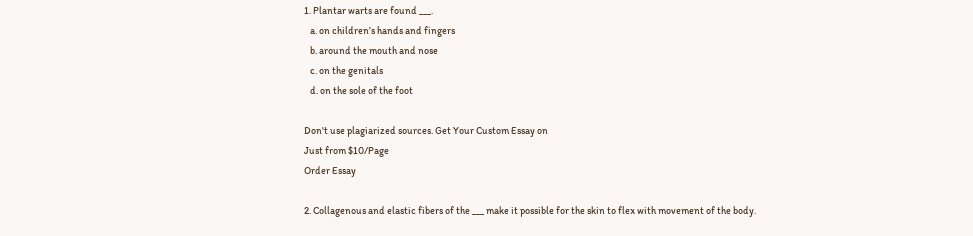1. Plantar warts are found ___.
   a. on children’s hands and fingers
   b. around the mouth and nose
   c. on the genitals
   d. on the sole of the foot

Don't use plagiarized sources. Get Your Custom Essay on
Just from $10/Page
Order Essay

2. Collagenous and elastic fibers of the ___ make it possible for the skin to flex with movement of the body.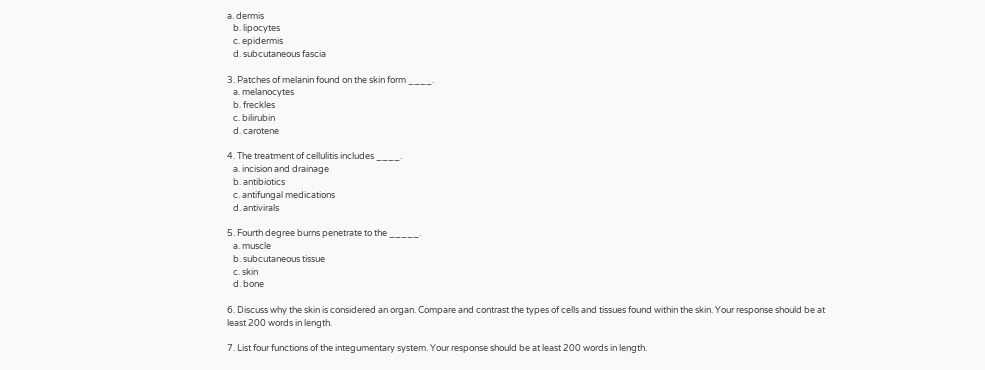a. dermis
   b. lipocytes
   c. epidermis
   d. subcutaneous fascia

3. Patches of melanin found on the skin form ____.
   a. melanocytes
   b. freckles
   c. bilirubin
   d. carotene

4. The treatment of cellulitis includes ____.
   a. incision and drainage
   b. antibiotics
   c. antifungal medications
   d. antivirals

5. Fourth degree burns penetrate to the _____.
   a. muscle
   b. subcutaneous tissue
   c. skin
   d. bone

6. Discuss why the skin is considered an organ. Compare and contrast the types of cells and tissues found within the skin. Your response should be at least 200 words in length.

7. List four functions of the integumentary system. Your response should be at least 200 words in length.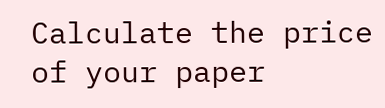Calculate the price of your paper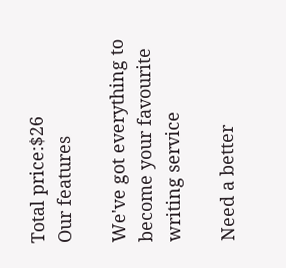Total price:$26
Our features

We've got everything to become your favourite writing service

Need a better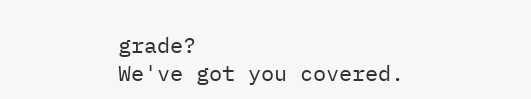grade?
We've got you covered.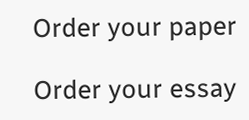Order your paper

Order your essay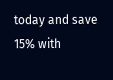today and save 15% with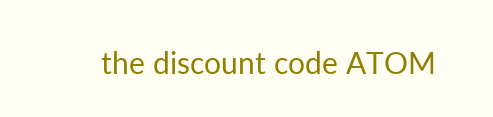the discount code ATOM